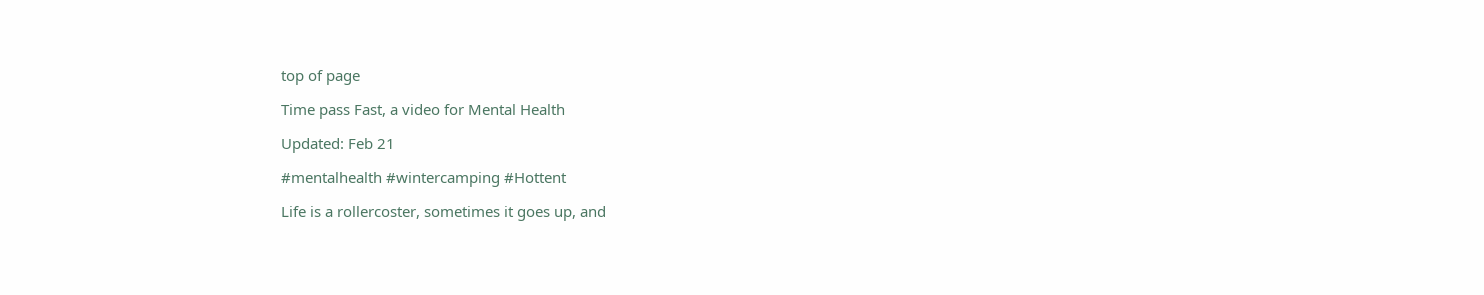top of page

Time pass Fast, a video for Mental Health

Updated: Feb 21

#mentalhealth #wintercamping #Hottent

Life is a rollercoster, sometimes it goes up, and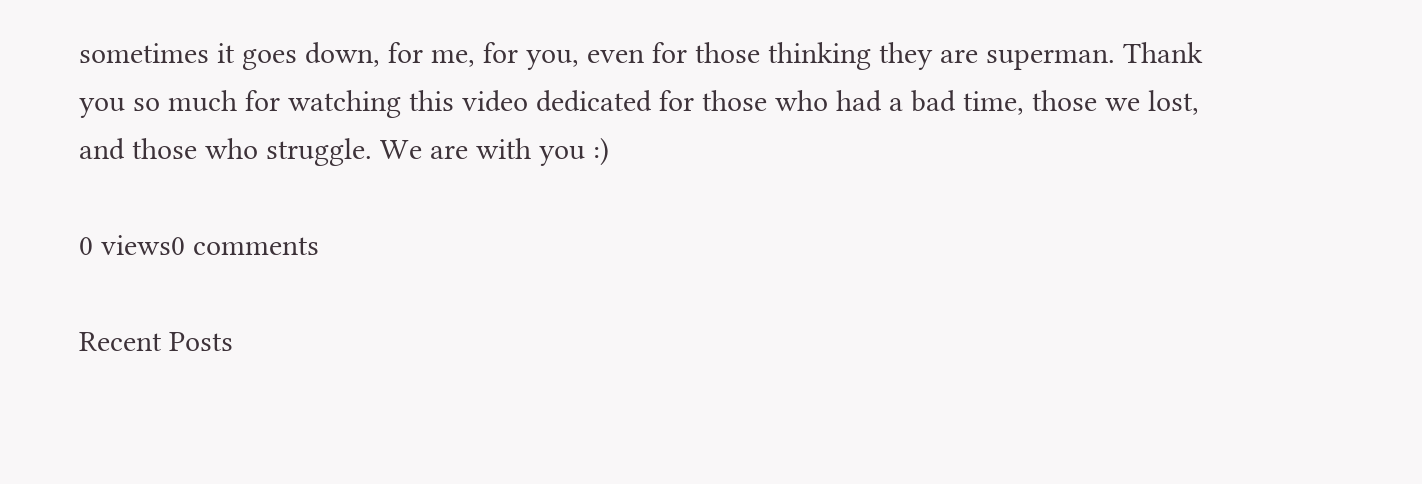sometimes it goes down, for me, for you, even for those thinking they are superman. Thank you so much for watching this video dedicated for those who had a bad time, those we lost, and those who struggle. We are with you :)

0 views0 comments

Recent Posts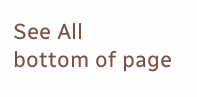See All
bottom of page